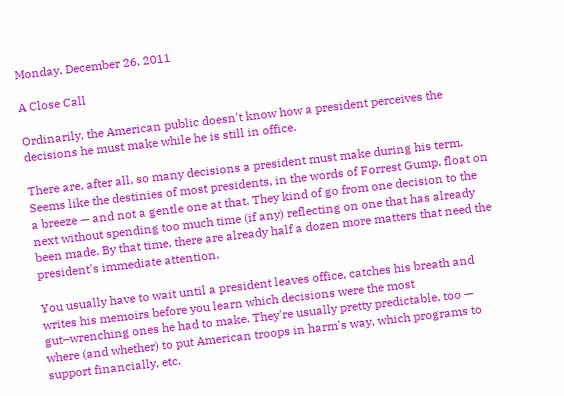Monday, December 26, 2011

A Close Call

Ordinarily, the American public doesn't know how a president perceives the decisions he must make while he is still in office.

There are, after all, so many decisions a president must make during his term. Seems like the destinies of most presidents, in the words of Forrest Gump, float on a breeze — and not a gentle one at that. They kind of go from one decision to the next without spending too much time (if any) reflecting on one that has already been made. By that time, there are already half a dozen more matters that need the president's immediate attention.

You usually have to wait until a president leaves office, catches his breath and writes his memoirs before you learn which decisions were the most gut–wrenching ones he had to make. They're usually pretty predictable, too — where (and whether) to put American troops in harm's way, which programs to support financially, etc.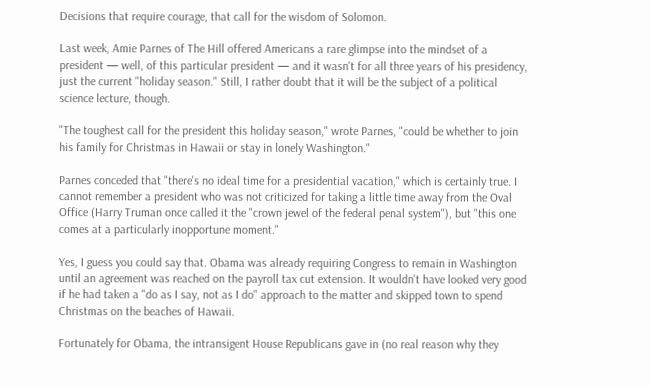Decisions that require courage, that call for the wisdom of Solomon.

Last week, Amie Parnes of The Hill offered Americans a rare glimpse into the mindset of a president — well, of this particular president — and it wasn't for all three years of his presidency, just the current "holiday season." Still, I rather doubt that it will be the subject of a political science lecture, though.

"The toughest call for the president this holiday season," wrote Parnes, "could be whether to join his family for Christmas in Hawaii or stay in lonely Washington."

Parnes conceded that "there's no ideal time for a presidential vacation," which is certainly true. I cannot remember a president who was not criticized for taking a little time away from the Oval Office (Harry Truman once called it the "crown jewel of the federal penal system"), but "this one comes at a particularly inopportune moment."

Yes, I guess you could say that. Obama was already requiring Congress to remain in Washington until an agreement was reached on the payroll tax cut extension. It wouldn't have looked very good if he had taken a "do as I say, not as I do" approach to the matter and skipped town to spend Christmas on the beaches of Hawaii.

Fortunately for Obama, the intransigent House Republicans gave in (no real reason why they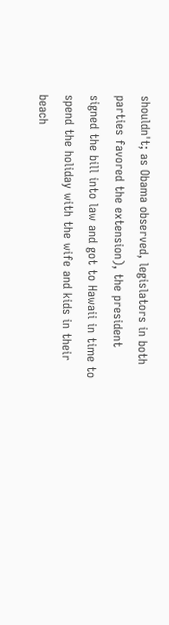shouldn't; as Obama observed, legislators in both parties favored the extension), the president signed the bill into law and got to Hawaii in time to spend the holiday with the wife and kids in their beach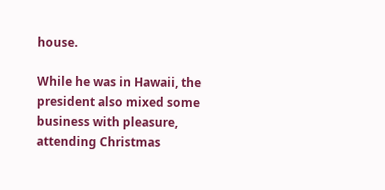house.

While he was in Hawaii, the president also mixed some business with pleasure, attending Christmas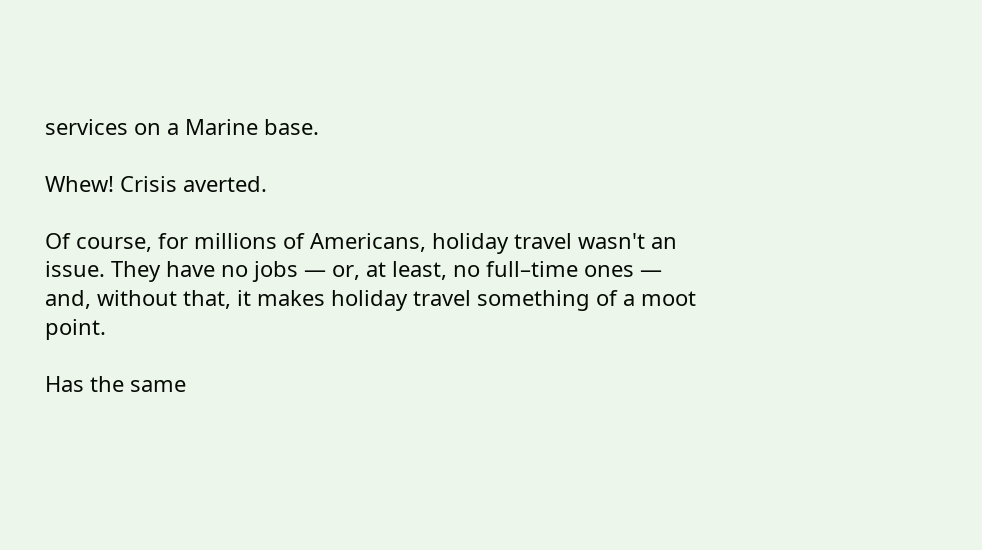services on a Marine base.

Whew! Crisis averted.

Of course, for millions of Americans, holiday travel wasn't an issue. They have no jobs — or, at least, no full–time ones — and, without that, it makes holiday travel something of a moot point.

Has the same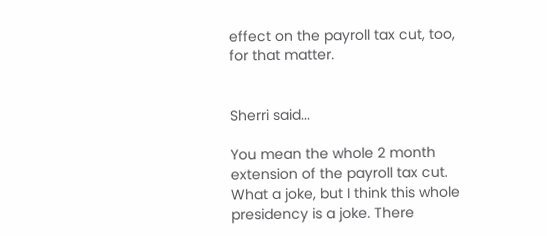effect on the payroll tax cut, too, for that matter.


Sherri said...

You mean the whole 2 month extension of the payroll tax cut. What a joke, but I think this whole presidency is a joke. There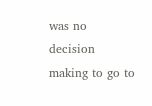was no decision making to go to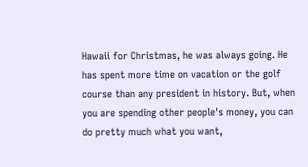Hawaii for Christmas, he was always going. He has spent more time on vacation or the golf course than any president in history. But, when you are spending other people's money, you can do pretty much what you want,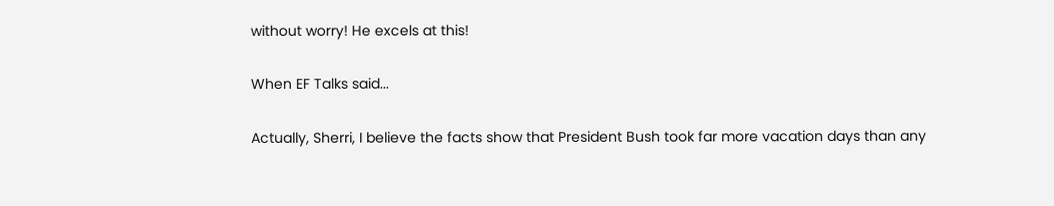without worry! He excels at this!

When EF Talks said...

Actually, Sherri, I believe the facts show that President Bush took far more vacation days than any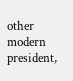other modern president,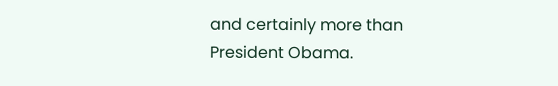and certainly more than President Obama.